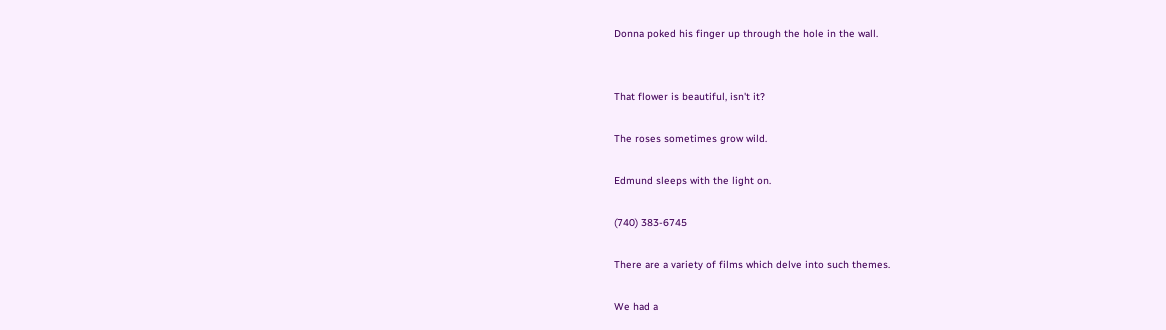Donna poked his finger up through the hole in the wall.


That flower is beautiful, isn't it?

The roses sometimes grow wild.

Edmund sleeps with the light on.

(740) 383-6745

There are a variety of films which delve into such themes.

We had a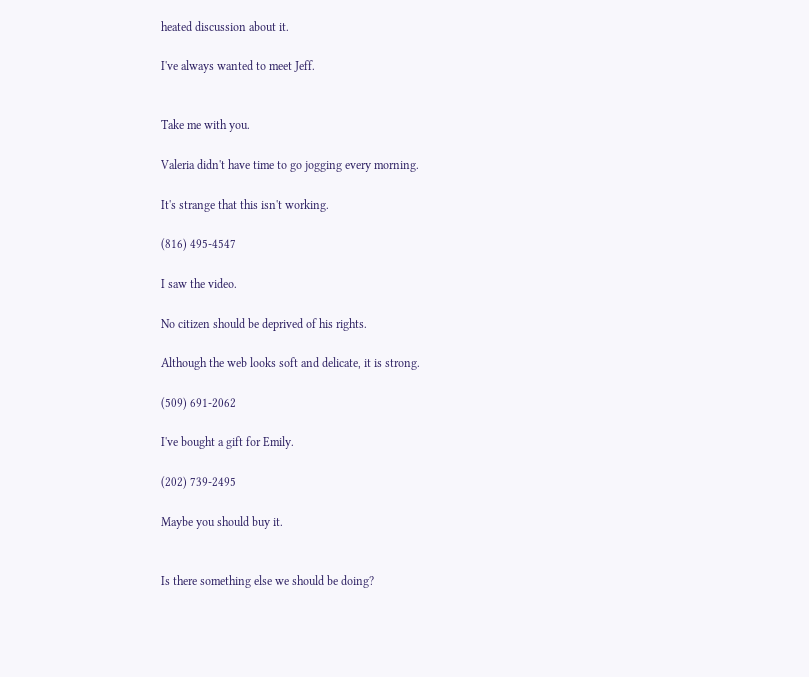heated discussion about it.

I've always wanted to meet Jeff.


Take me with you.

Valeria didn't have time to go jogging every morning.

It's strange that this isn't working.

(816) 495-4547

I saw the video.

No citizen should be deprived of his rights.

Although the web looks soft and delicate, it is strong.

(509) 691-2062

I've bought a gift for Emily.

(202) 739-2495

Maybe you should buy it.


Is there something else we should be doing?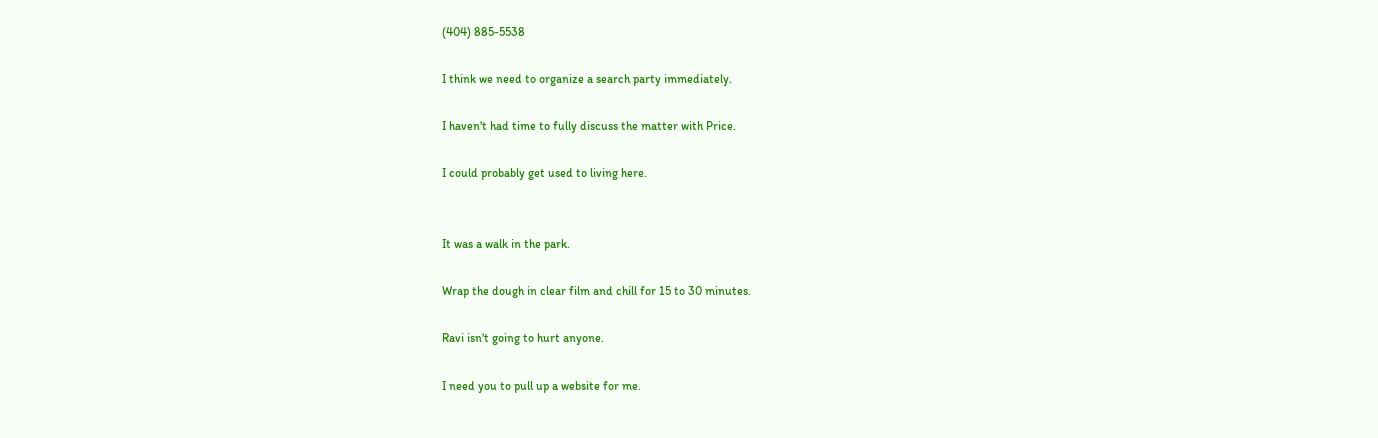(404) 885-5538

I think we need to organize a search party immediately.

I haven't had time to fully discuss the matter with Price.

I could probably get used to living here.


It was a walk in the park.

Wrap the dough in clear film and chill for 15 to 30 minutes.

Ravi isn't going to hurt anyone.

I need you to pull up a website for me.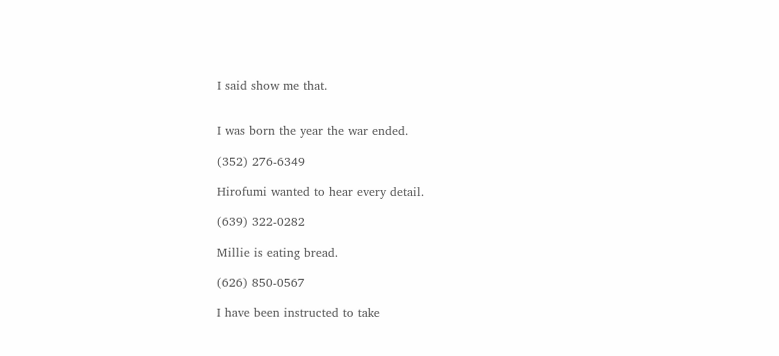I said show me that.


I was born the year the war ended.

(352) 276-6349

Hirofumi wanted to hear every detail.

(639) 322-0282

Millie is eating bread.

(626) 850-0567

I have been instructed to take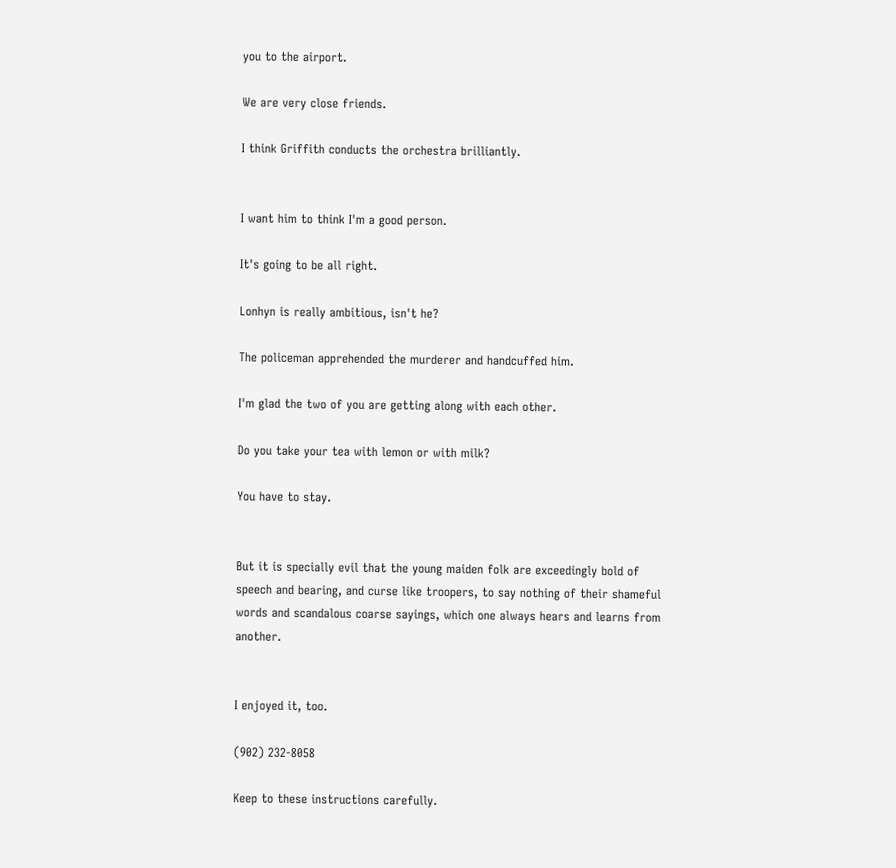you to the airport.

We are very close friends.

I think Griffith conducts the orchestra brilliantly.


I want him to think I'm a good person.

It's going to be all right.

Lonhyn is really ambitious, isn't he?

The policeman apprehended the murderer and handcuffed him.

I'm glad the two of you are getting along with each other.

Do you take your tea with lemon or with milk?

You have to stay.


But it is specially evil that the young maiden folk are exceedingly bold of speech and bearing, and curse like troopers, to say nothing of their shameful words and scandalous coarse sayings, which one always hears and learns from another.


I enjoyed it, too.

(902) 232-8058

Keep to these instructions carefully.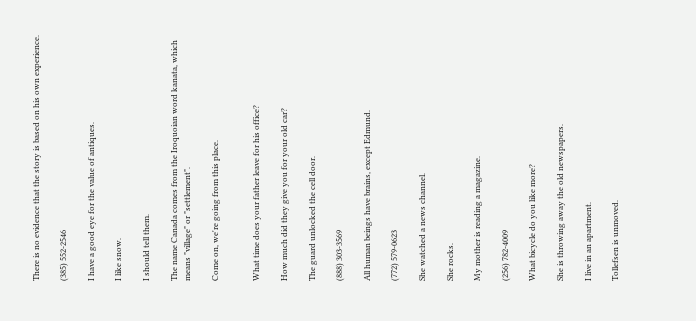There is no evidence that the story is based on his own experience.

(385) 552-2546

I have a good eye for the value of antiques.

I like snow.

I should tell them.

The name Canada comes from the Iroquoian word kanata, which means "village" or "settlement".

Come on, we're going from this place.


What time does your father leave for his office?

How much did they give you for your old car?

The guard unlocked the cell door.

(888) 303-3569

All human beings have brains, except Edmund.

(772) 579-0623

She watched a news channel.

She rocks.

My mother is reading a magazine.

(256) 782-4009

What bicycle do you like more?

She is throwing away the old newspapers.

I live in an apartment.

Tollefsen is unmoved.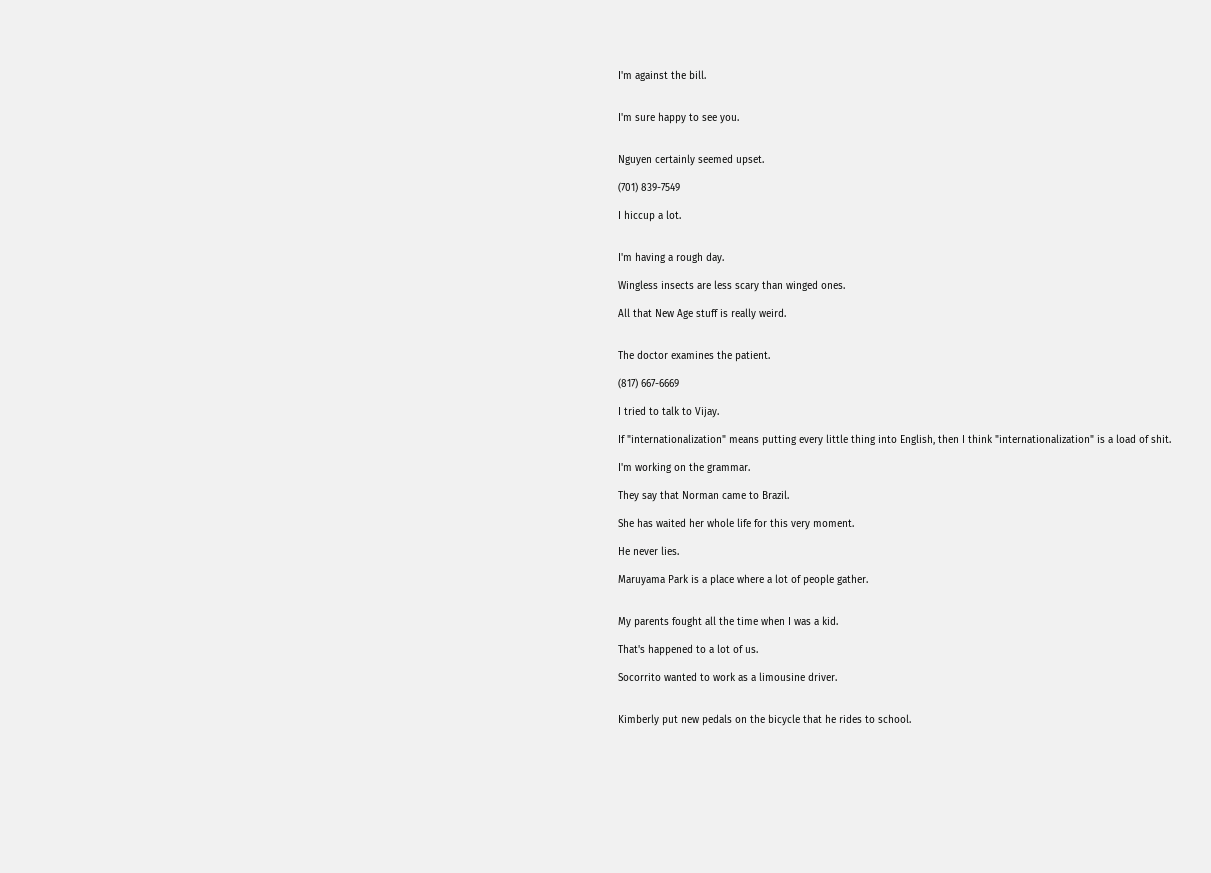I'm against the bill.


I'm sure happy to see you.


Nguyen certainly seemed upset.

(701) 839-7549

I hiccup a lot.


I'm having a rough day.

Wingless insects are less scary than winged ones.

All that New Age stuff is really weird.


The doctor examines the patient.

(817) 667-6669

I tried to talk to Vijay.

If "internationalization" means putting every little thing into English, then I think "internationalization" is a load of shit.

I'm working on the grammar.

They say that Norman came to Brazil.

She has waited her whole life for this very moment.

He never lies.

Maruyama Park is a place where a lot of people gather.


My parents fought all the time when I was a kid.

That's happened to a lot of us.

Socorrito wanted to work as a limousine driver.


Kimberly put new pedals on the bicycle that he rides to school.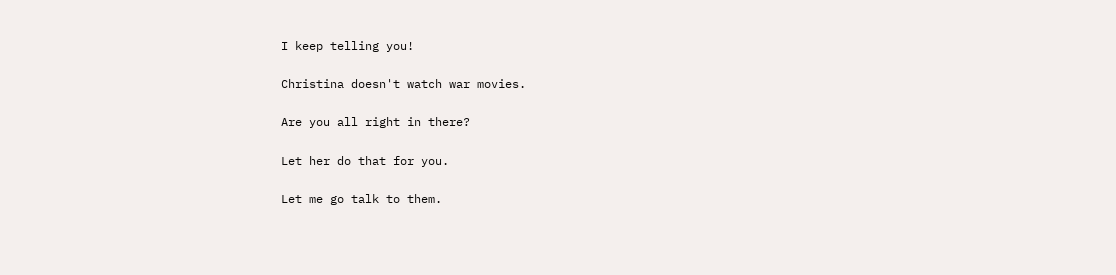I keep telling you!

Christina doesn't watch war movies.

Are you all right in there?

Let her do that for you.

Let me go talk to them.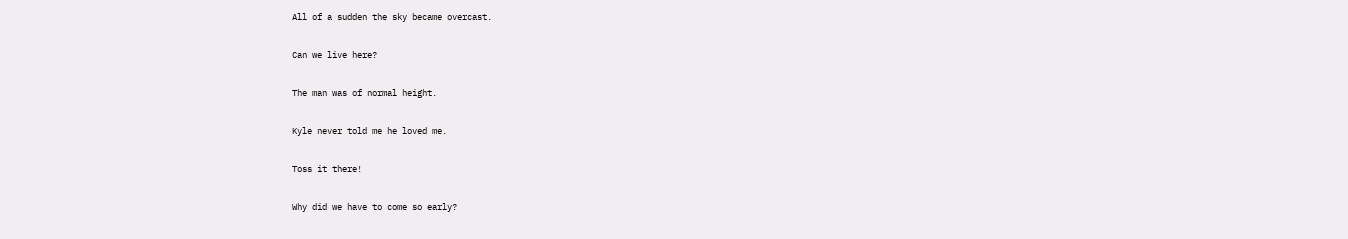All of a sudden the sky became overcast.

Can we live here?

The man was of normal height.

Kyle never told me he loved me.

Toss it there!

Why did we have to come so early?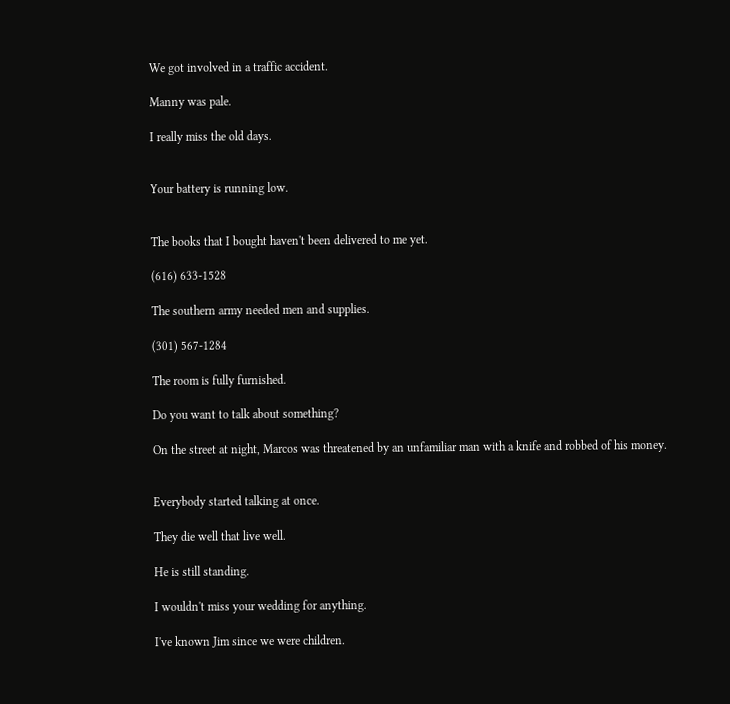We got involved in a traffic accident.

Manny was pale.

I really miss the old days.


Your battery is running low.


The books that I bought haven't been delivered to me yet.

(616) 633-1528

The southern army needed men and supplies.

(301) 567-1284

The room is fully furnished.

Do you want to talk about something?

On the street at night, Marcos was threatened by an unfamiliar man with a knife and robbed of his money.


Everybody started talking at once.

They die well that live well.

He is still standing.

I wouldn't miss your wedding for anything.

I've known Jim since we were children.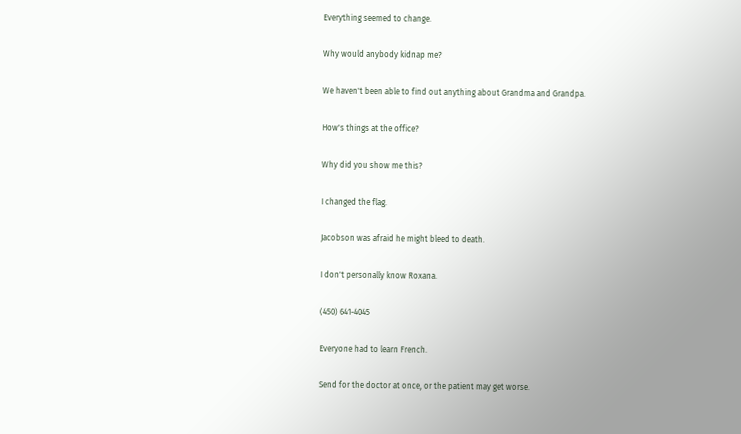Everything seemed to change.

Why would anybody kidnap me?

We haven't been able to find out anything about Grandma and Grandpa.

How's things at the office?

Why did you show me this?

I changed the flag.

Jacobson was afraid he might bleed to death.

I don't personally know Roxana.

(450) 641-4045

Everyone had to learn French.

Send for the doctor at once, or the patient may get worse.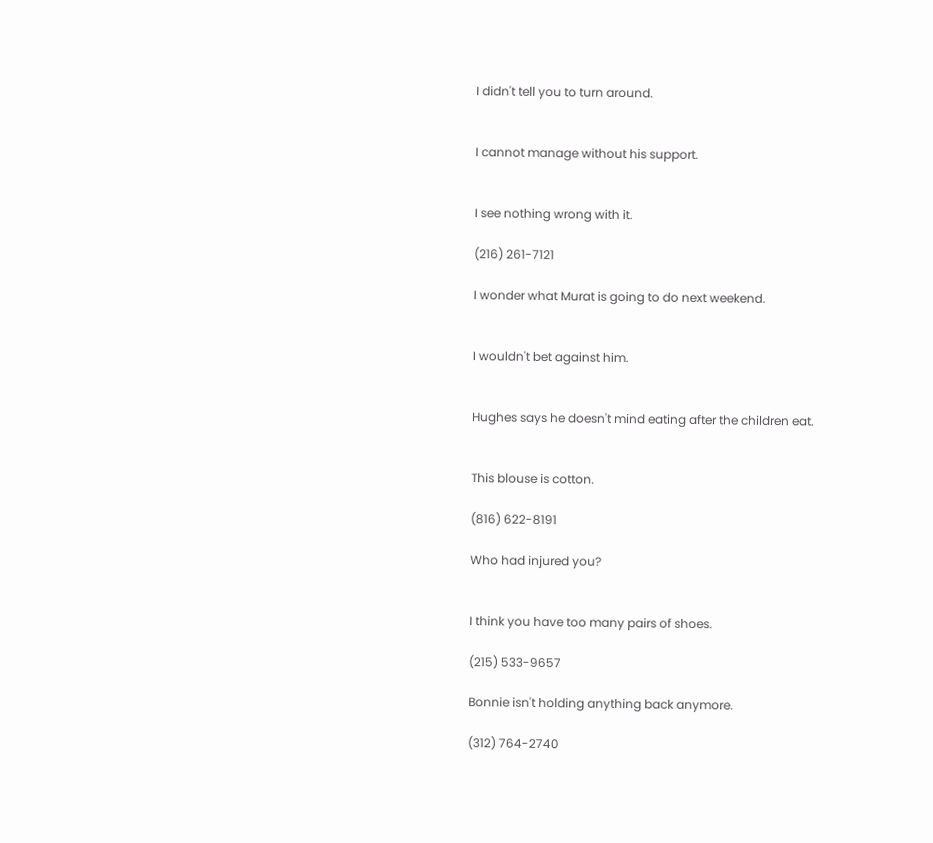I didn't tell you to turn around.


I cannot manage without his support.


I see nothing wrong with it.

(216) 261-7121

I wonder what Murat is going to do next weekend.


I wouldn't bet against him.


Hughes says he doesn't mind eating after the children eat.


This blouse is cotton.

(816) 622-8191

Who had injured you?


I think you have too many pairs of shoes.

(215) 533-9657

Bonnie isn't holding anything back anymore.

(312) 764-2740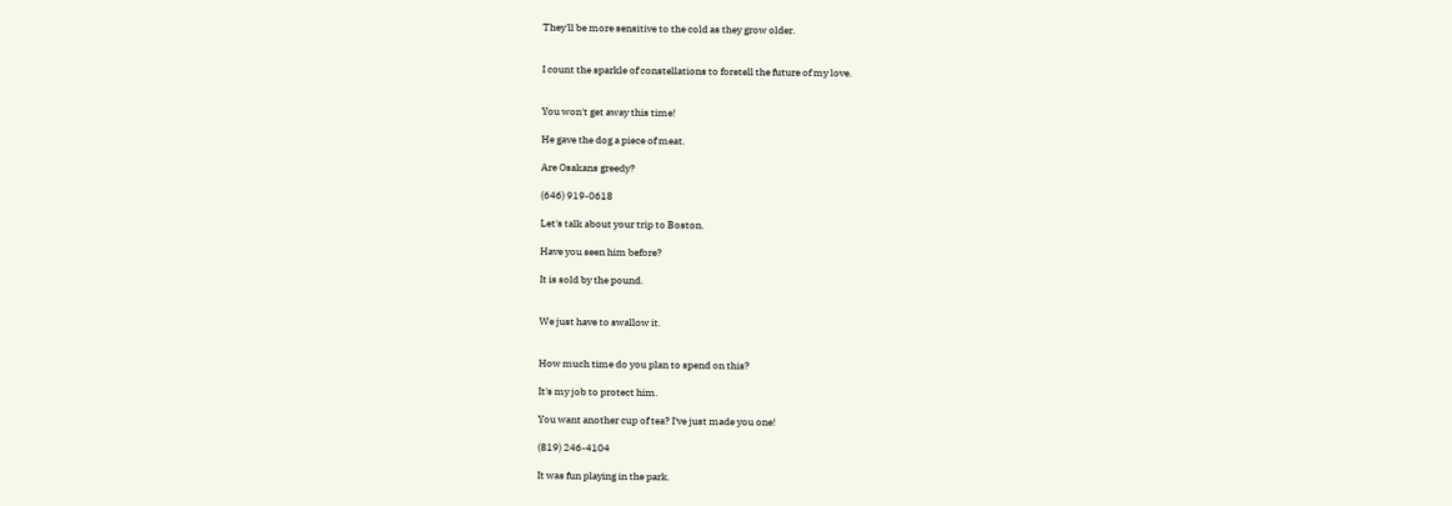They'll be more sensitive to the cold as they grow older.


I count the sparkle of constellations to foretell the future of my love.


You won't get away this time!

He gave the dog a piece of meat.

Are Osakans greedy?

(646) 919-0618

Let's talk about your trip to Boston.

Have you seen him before?

It is sold by the pound.


We just have to swallow it.


How much time do you plan to spend on this?

It's my job to protect him.

You want another cup of tea? I've just made you one!

(819) 246-4104

It was fun playing in the park.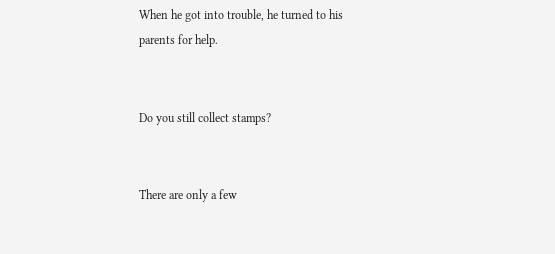When he got into trouble, he turned to his parents for help.


Do you still collect stamps?


There are only a few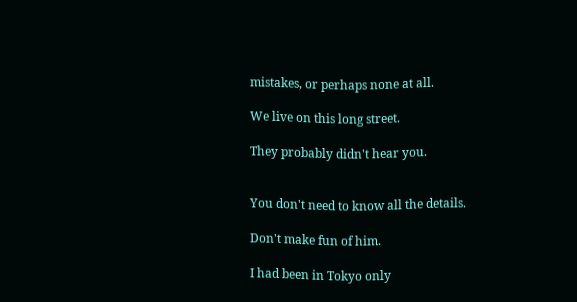mistakes, or perhaps none at all.

We live on this long street.

They probably didn't hear you.


You don't need to know all the details.

Don't make fun of him.

I had been in Tokyo only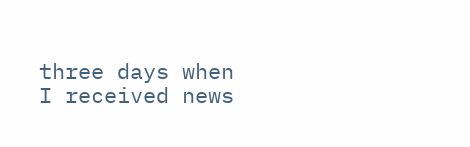three days when I received news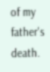of my father's death.